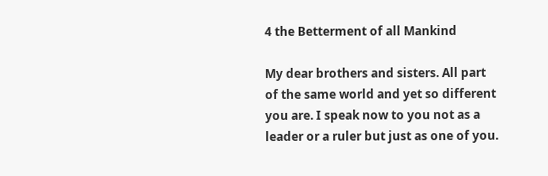4 the Betterment of all Mankind

My dear brothers and sisters. All part of the same world and yet so different you are. I speak now to you not as a leader or a ruler but just as one of you.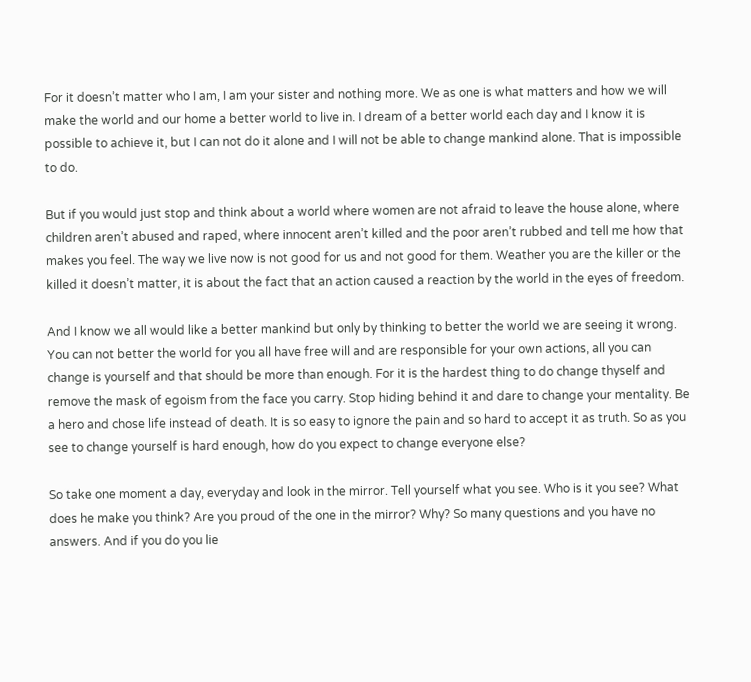For it doesn’t matter who I am, I am your sister and nothing more. We as one is what matters and how we will make the world and our home a better world to live in. I dream of a better world each day and I know it is possible to achieve it, but I can not do it alone and I will not be able to change mankind alone. That is impossible to do.

But if you would just stop and think about a world where women are not afraid to leave the house alone, where children aren’t abused and raped, where innocent aren’t killed and the poor aren’t rubbed and tell me how that makes you feel. The way we live now is not good for us and not good for them. Weather you are the killer or the killed it doesn’t matter, it is about the fact that an action caused a reaction by the world in the eyes of freedom.

And I know we all would like a better mankind but only by thinking to better the world we are seeing it wrong. You can not better the world for you all have free will and are responsible for your own actions, all you can change is yourself and that should be more than enough. For it is the hardest thing to do change thyself and remove the mask of egoism from the face you carry. Stop hiding behind it and dare to change your mentality. Be a hero and chose life instead of death. It is so easy to ignore the pain and so hard to accept it as truth. So as you see to change yourself is hard enough, how do you expect to change everyone else?

So take one moment a day, everyday and look in the mirror. Tell yourself what you see. Who is it you see? What does he make you think? Are you proud of the one in the mirror? Why? So many questions and you have no answers. And if you do you lie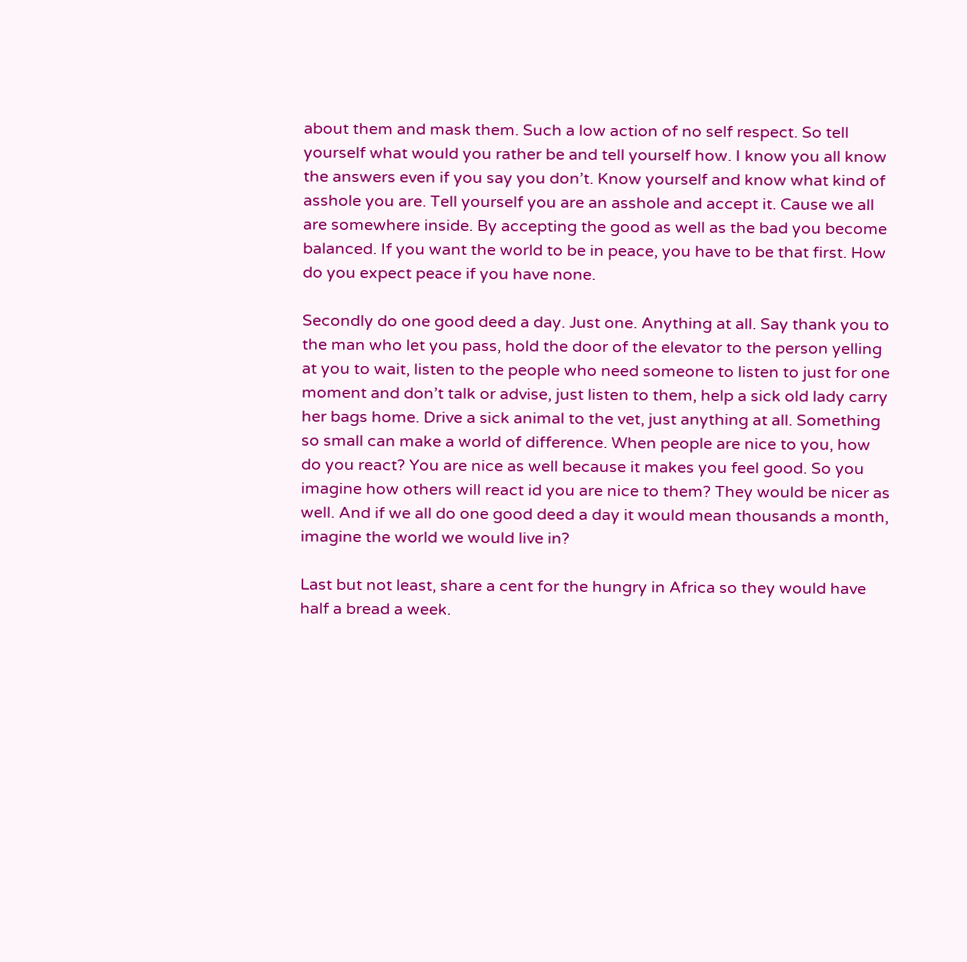about them and mask them. Such a low action of no self respect. So tell yourself what would you rather be and tell yourself how. I know you all know the answers even if you say you don’t. Know yourself and know what kind of asshole you are. Tell yourself you are an asshole and accept it. Cause we all are somewhere inside. By accepting the good as well as the bad you become balanced. If you want the world to be in peace, you have to be that first. How do you expect peace if you have none.

Secondly do one good deed a day. Just one. Anything at all. Say thank you to the man who let you pass, hold the door of the elevator to the person yelling at you to wait, listen to the people who need someone to listen to just for one moment and don’t talk or advise, just listen to them, help a sick old lady carry her bags home. Drive a sick animal to the vet, just anything at all. Something so small can make a world of difference. When people are nice to you, how do you react? You are nice as well because it makes you feel good. So you imagine how others will react id you are nice to them? They would be nicer as well. And if we all do one good deed a day it would mean thousands a month, imagine the world we would live in?

Last but not least, share a cent for the hungry in Africa so they would have half a bread a week.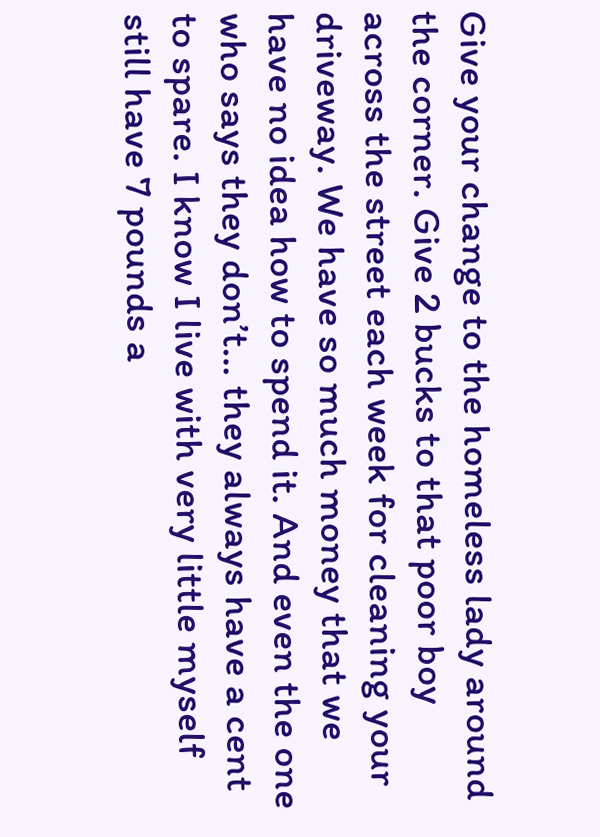Give your change to the homeless lady around the corner. Give 2 bucks to that poor boy across the street each week for cleaning your driveway. We have so much money that we have no idea how to spend it. And even the one who says they don’t… they always have a cent to spare. I know I live with very little myself still have 7 pounds a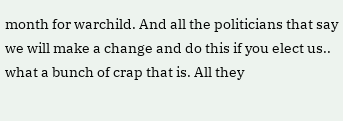month for warchild. And all the politicians that say we will make a change and do this if you elect us.. what a bunch of crap that is. All they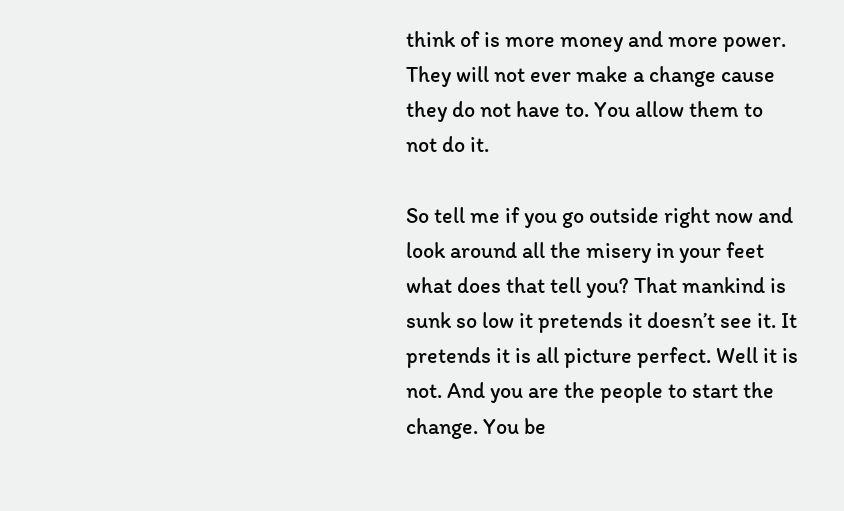think of is more money and more power. They will not ever make a change cause they do not have to. You allow them to not do it.

So tell me if you go outside right now and look around all the misery in your feet what does that tell you? That mankind is sunk so low it pretends it doesn’t see it. It pretends it is all picture perfect. Well it is not. And you are the people to start the change. You be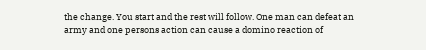the change. You start and the rest will follow. One man can defeat an army and one persons action can cause a domino reaction of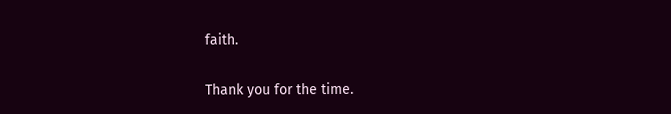faith.

Thank you for the time.